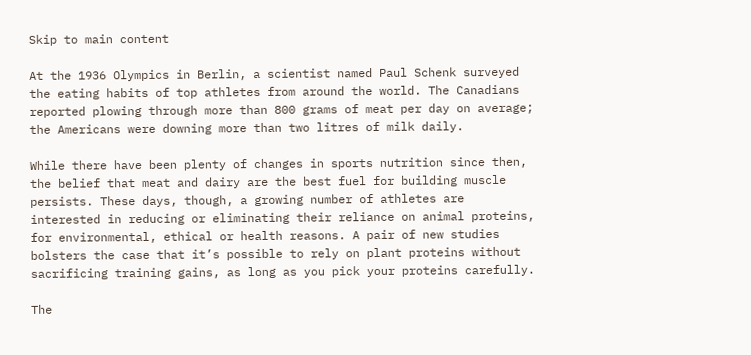Skip to main content

At the 1936 Olympics in Berlin, a scientist named Paul Schenk surveyed the eating habits of top athletes from around the world. The Canadians reported plowing through more than 800 grams of meat per day on average; the Americans were downing more than two litres of milk daily.

While there have been plenty of changes in sports nutrition since then, the belief that meat and dairy are the best fuel for building muscle persists. These days, though, a growing number of athletes are interested in reducing or eliminating their reliance on animal proteins, for environmental, ethical or health reasons. A pair of new studies bolsters the case that it’s possible to rely on plant proteins without sacrificing training gains, as long as you pick your proteins carefully.

The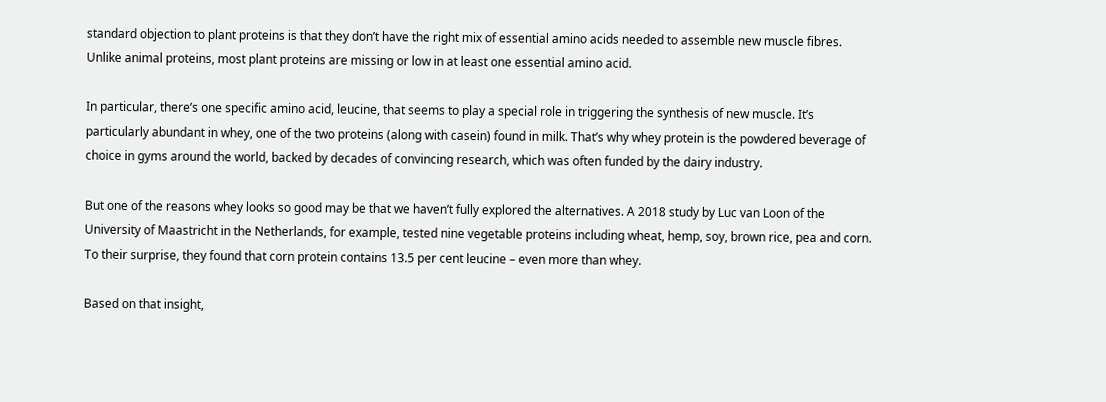standard objection to plant proteins is that they don’t have the right mix of essential amino acids needed to assemble new muscle fibres. Unlike animal proteins, most plant proteins are missing or low in at least one essential amino acid.

In particular, there’s one specific amino acid, leucine, that seems to play a special role in triggering the synthesis of new muscle. It’s particularly abundant in whey, one of the two proteins (along with casein) found in milk. That’s why whey protein is the powdered beverage of choice in gyms around the world, backed by decades of convincing research, which was often funded by the dairy industry.

But one of the reasons whey looks so good may be that we haven’t fully explored the alternatives. A 2018 study by Luc van Loon of the University of Maastricht in the Netherlands, for example, tested nine vegetable proteins including wheat, hemp, soy, brown rice, pea and corn. To their surprise, they found that corn protein contains 13.5 per cent leucine – even more than whey.

Based on that insight,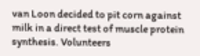van Loon decided to pit corn against milk in a direct test of muscle protein synthesis. Volunteers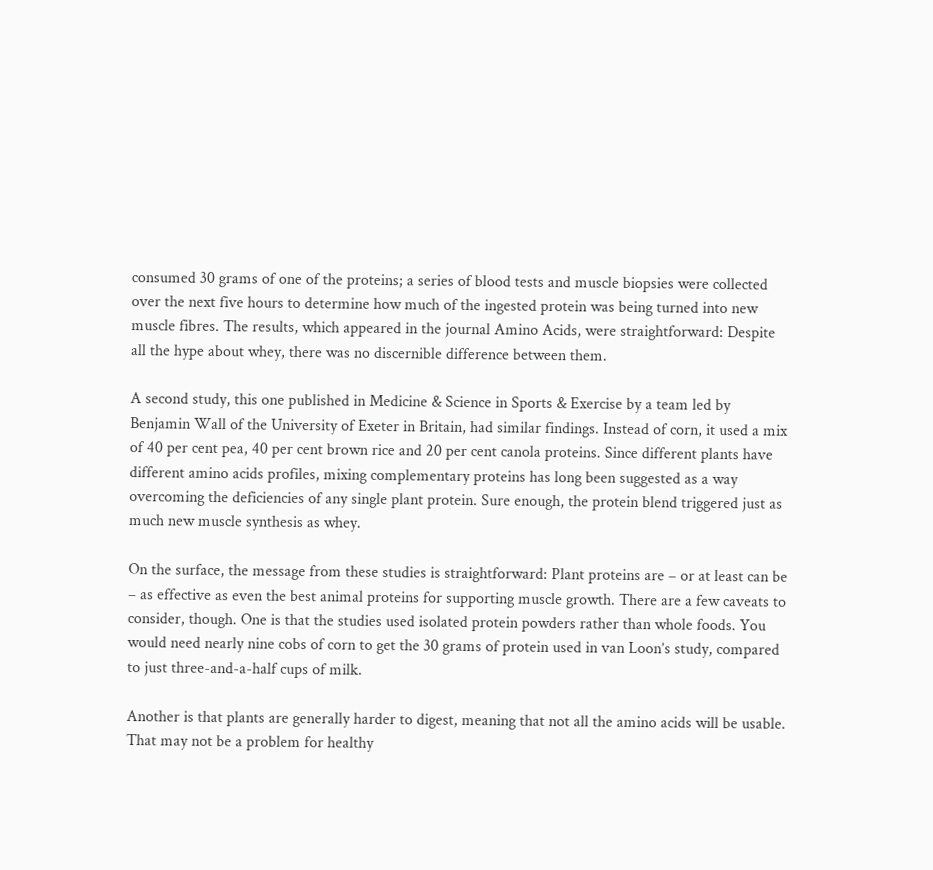consumed 30 grams of one of the proteins; a series of blood tests and muscle biopsies were collected over the next five hours to determine how much of the ingested protein was being turned into new muscle fibres. The results, which appeared in the journal Amino Acids, were straightforward: Despite all the hype about whey, there was no discernible difference between them.

A second study, this one published in Medicine & Science in Sports & Exercise by a team led by Benjamin Wall of the University of Exeter in Britain, had similar findings. Instead of corn, it used a mix of 40 per cent pea, 40 per cent brown rice and 20 per cent canola proteins. Since different plants have different amino acids profiles, mixing complementary proteins has long been suggested as a way overcoming the deficiencies of any single plant protein. Sure enough, the protein blend triggered just as much new muscle synthesis as whey.

On the surface, the message from these studies is straightforward: Plant proteins are – or at least can be – as effective as even the best animal proteins for supporting muscle growth. There are a few caveats to consider, though. One is that the studies used isolated protein powders rather than whole foods. You would need nearly nine cobs of corn to get the 30 grams of protein used in van Loon’s study, compared to just three-and-a-half cups of milk.

Another is that plants are generally harder to digest, meaning that not all the amino acids will be usable. That may not be a problem for healthy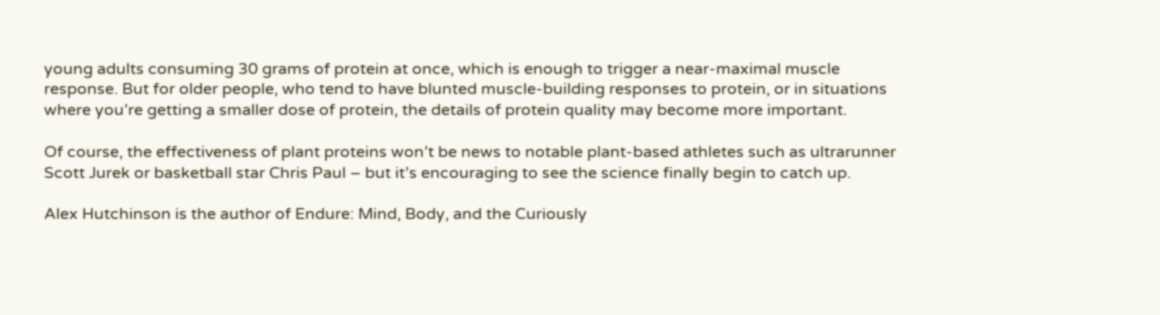young adults consuming 30 grams of protein at once, which is enough to trigger a near-maximal muscle response. But for older people, who tend to have blunted muscle-building responses to protein, or in situations where you’re getting a smaller dose of protein, the details of protein quality may become more important.

Of course, the effectiveness of plant proteins won’t be news to notable plant-based athletes such as ultrarunner Scott Jurek or basketball star Chris Paul – but it’s encouraging to see the science finally begin to catch up.

Alex Hutchinson is the author of Endure: Mind, Body, and the Curiously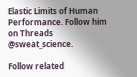Elastic Limits of Human Performance. Follow him on Threads @sweat_science.

Follow related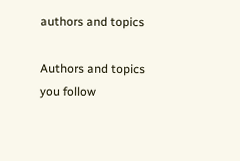authors and topics

Authors and topics you follow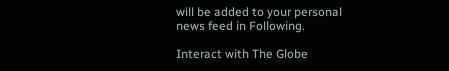will be added to your personal news feed in Following.

Interact with The Globe